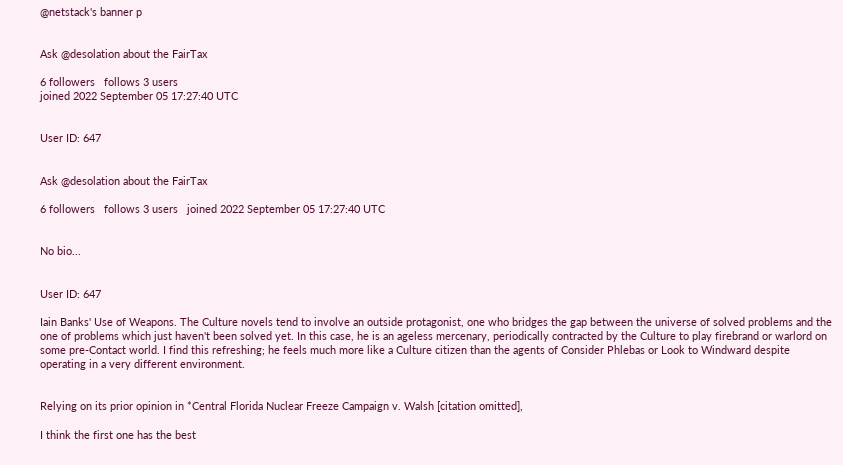@netstack's banner p


Ask @desolation about the FairTax

6 followers   follows 3 users
joined 2022 September 05 17:27:40 UTC


User ID: 647


Ask @desolation about the FairTax

6 followers   follows 3 users   joined 2022 September 05 17:27:40 UTC


No bio...


User ID: 647

Iain Banks' Use of Weapons. The Culture novels tend to involve an outside protagonist, one who bridges the gap between the universe of solved problems and the one of problems which just haven't been solved yet. In this case, he is an ageless mercenary, periodically contracted by the Culture to play firebrand or warlord on some pre-Contact world. I find this refreshing; he feels much more like a Culture citizen than the agents of Consider Phlebas or Look to Windward despite operating in a very different environment.


Relying on its prior opinion in *Central Florida Nuclear Freeze Campaign v. Walsh [citation omitted],

I think the first one has the best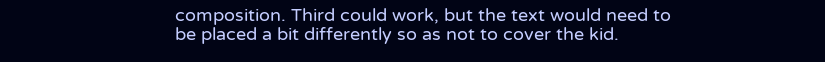composition. Third could work, but the text would need to be placed a bit differently so as not to cover the kid.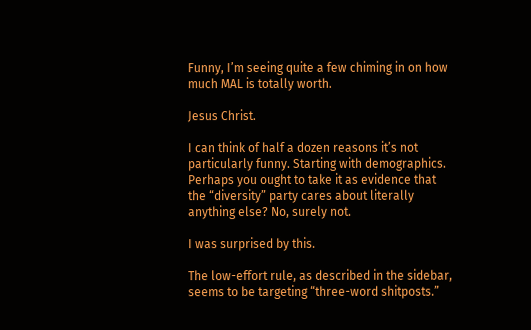Funny, I’m seeing quite a few chiming in on how much MAL is totally worth.

Jesus Christ.

I can think of half a dozen reasons it’s not particularly funny. Starting with demographics. Perhaps you ought to take it as evidence that the “diversity” party cares about literally anything else? No, surely not.

I was surprised by this.

The low-effort rule, as described in the sidebar, seems to be targeting “three-word shitposts.”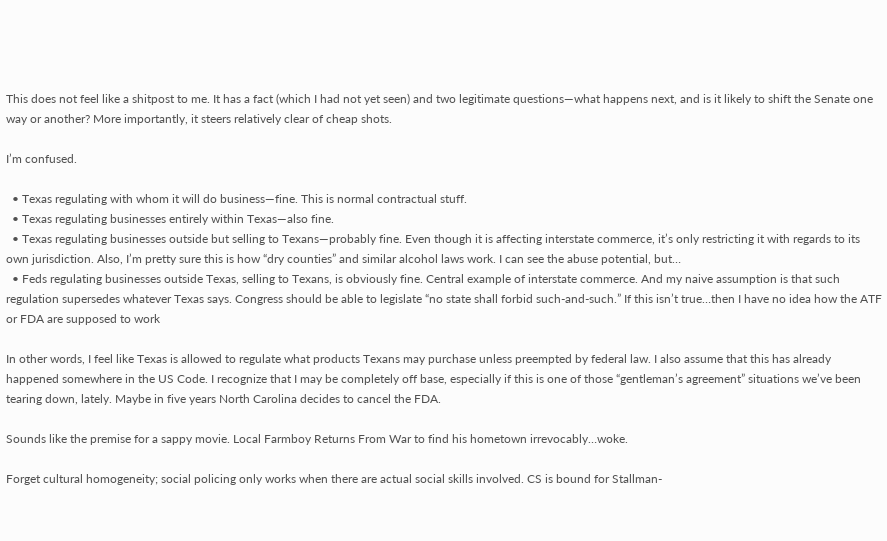This does not feel like a shitpost to me. It has a fact (which I had not yet seen) and two legitimate questions—what happens next, and is it likely to shift the Senate one way or another? More importantly, it steers relatively clear of cheap shots.

I’m confused.

  • Texas regulating with whom it will do business—fine. This is normal contractual stuff.
  • Texas regulating businesses entirely within Texas—also fine.
  • Texas regulating businesses outside but selling to Texans—probably fine. Even though it is affecting interstate commerce, it’s only restricting it with regards to its own jurisdiction. Also, I’m pretty sure this is how “dry counties” and similar alcohol laws work. I can see the abuse potential, but…
  • Feds regulating businesses outside Texas, selling to Texans, is obviously fine. Central example of interstate commerce. And my naive assumption is that such regulation supersedes whatever Texas says. Congress should be able to legislate “no state shall forbid such-and-such.” If this isn’t true…then I have no idea how the ATF or FDA are supposed to work

In other words, I feel like Texas is allowed to regulate what products Texans may purchase unless preempted by federal law. I also assume that this has already happened somewhere in the US Code. I recognize that I may be completely off base, especially if this is one of those “gentleman’s agreement” situations we’ve been tearing down, lately. Maybe in five years North Carolina decides to cancel the FDA.

Sounds like the premise for a sappy movie. Local Farmboy Returns From War to find his hometown irrevocably…woke.

Forget cultural homogeneity; social policing only works when there are actual social skills involved. CS is bound for Stallman-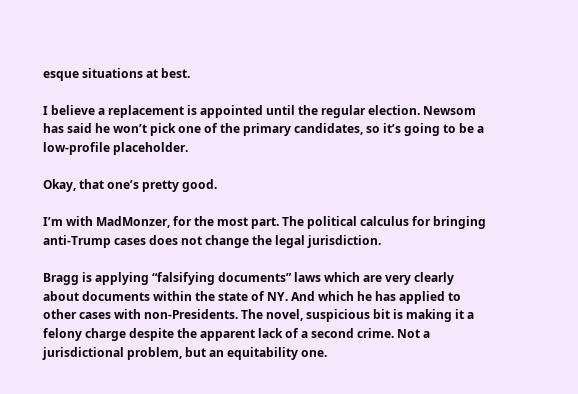esque situations at best.

I believe a replacement is appointed until the regular election. Newsom has said he won’t pick one of the primary candidates, so it’s going to be a low-profile placeholder.

Okay, that one’s pretty good.

I’m with MadMonzer, for the most part. The political calculus for bringing anti-Trump cases does not change the legal jurisdiction.

Bragg is applying “falsifying documents” laws which are very clearly about documents within the state of NY. And which he has applied to other cases with non-Presidents. The novel, suspicious bit is making it a felony charge despite the apparent lack of a second crime. Not a jurisdictional problem, but an equitability one.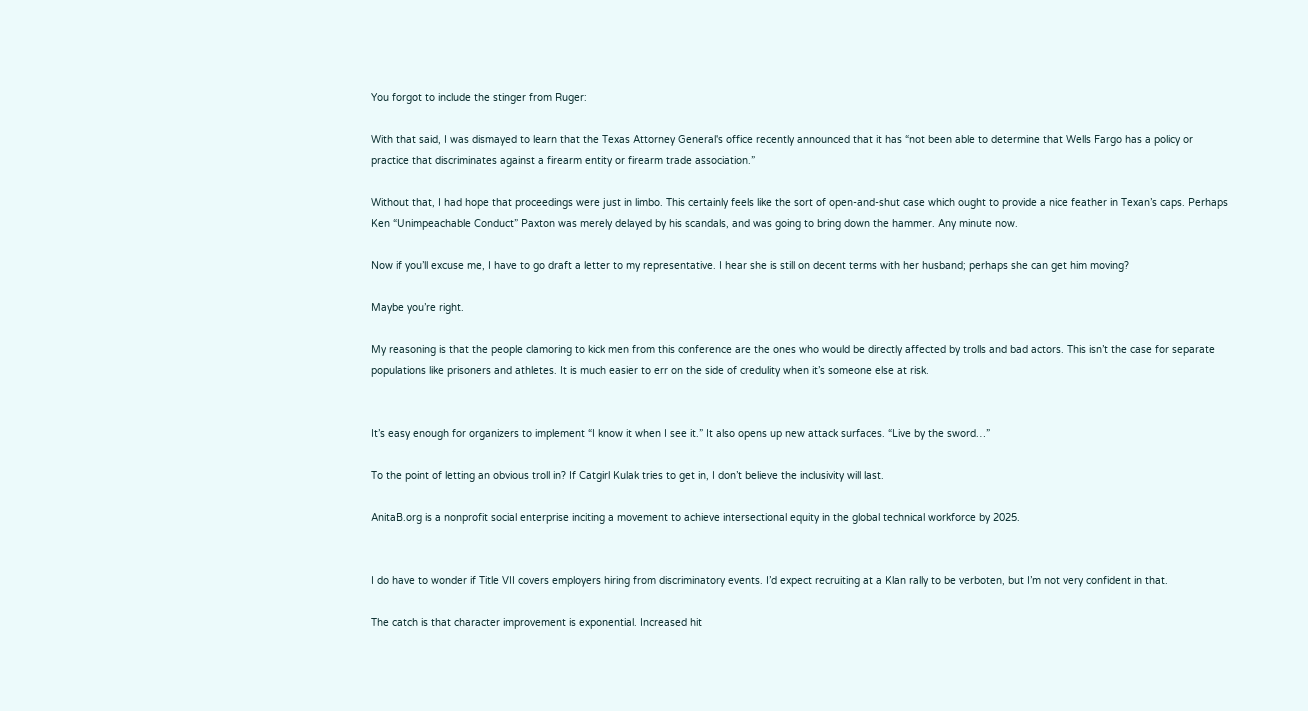You forgot to include the stinger from Ruger:

With that said, I was dismayed to learn that the Texas Attorney General's office recently announced that it has “not been able to determine that Wells Fargo has a policy or practice that discriminates against a firearm entity or firearm trade association.”

Without that, I had hope that proceedings were just in limbo. This certainly feels like the sort of open-and-shut case which ought to provide a nice feather in Texan’s caps. Perhaps Ken “Unimpeachable Conduct” Paxton was merely delayed by his scandals, and was going to bring down the hammer. Any minute now.

Now if you’ll excuse me, I have to go draft a letter to my representative. I hear she is still on decent terms with her husband; perhaps she can get him moving?

Maybe you’re right.

My reasoning is that the people clamoring to kick men from this conference are the ones who would be directly affected by trolls and bad actors. This isn’t the case for separate populations like prisoners and athletes. It is much easier to err on the side of credulity when it’s someone else at risk.


It’s easy enough for organizers to implement “I know it when I see it.” It also opens up new attack surfaces. “Live by the sword…”

To the point of letting an obvious troll in? If Catgirl Kulak tries to get in, I don’t believe the inclusivity will last.

AnitaB.org is a nonprofit social enterprise inciting a movement to achieve intersectional equity in the global technical workforce by 2025.


I do have to wonder if Title VII covers employers hiring from discriminatory events. I’d expect recruiting at a Klan rally to be verboten, but I’m not very confident in that.

The catch is that character improvement is exponential. Increased hit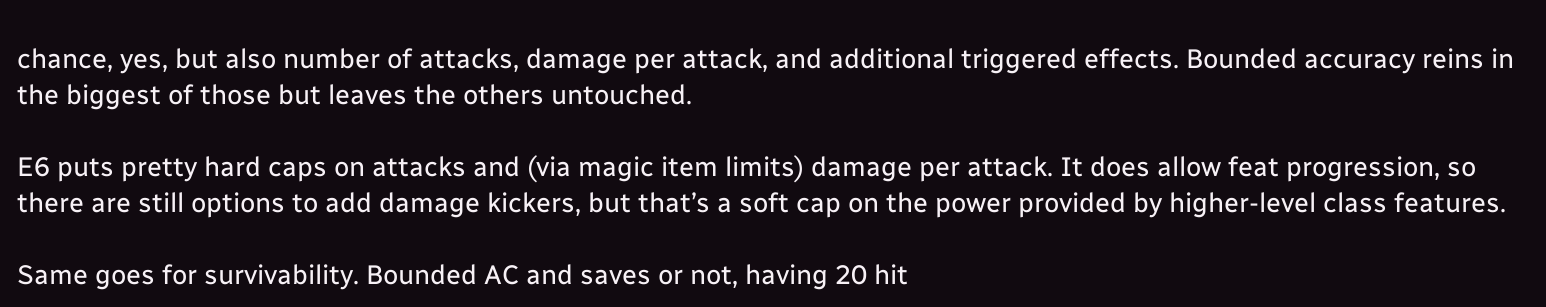chance, yes, but also number of attacks, damage per attack, and additional triggered effects. Bounded accuracy reins in the biggest of those but leaves the others untouched.

E6 puts pretty hard caps on attacks and (via magic item limits) damage per attack. It does allow feat progression, so there are still options to add damage kickers, but that’s a soft cap on the power provided by higher-level class features.

Same goes for survivability. Bounded AC and saves or not, having 20 hit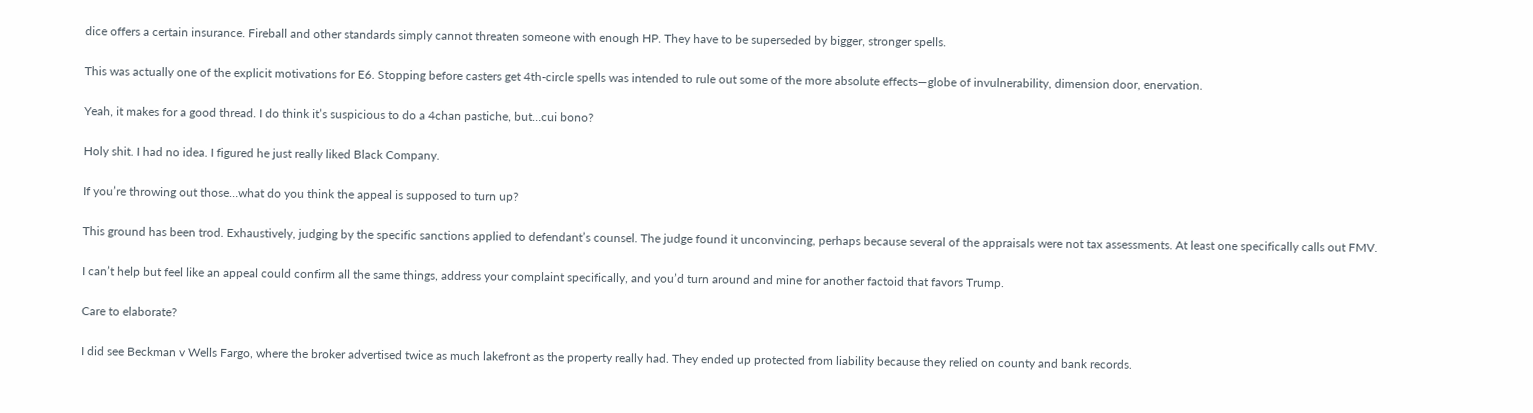dice offers a certain insurance. Fireball and other standards simply cannot threaten someone with enough HP. They have to be superseded by bigger, stronger spells.

This was actually one of the explicit motivations for E6. Stopping before casters get 4th-circle spells was intended to rule out some of the more absolute effects—globe of invulnerability, dimension door, enervation.

Yeah, it makes for a good thread. I do think it’s suspicious to do a 4chan pastiche, but…cui bono?

Holy shit. I had no idea. I figured he just really liked Black Company.

If you’re throwing out those…what do you think the appeal is supposed to turn up?

This ground has been trod. Exhaustively, judging by the specific sanctions applied to defendant’s counsel. The judge found it unconvincing, perhaps because several of the appraisals were not tax assessments. At least one specifically calls out FMV.

I can’t help but feel like an appeal could confirm all the same things, address your complaint specifically, and you’d turn around and mine for another factoid that favors Trump.

Care to elaborate?

I did see Beckman v Wells Fargo, where the broker advertised twice as much lakefront as the property really had. They ended up protected from liability because they relied on county and bank records.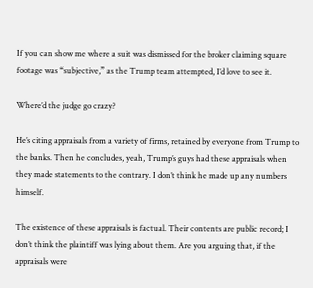If you can show me where a suit was dismissed for the broker claiming square footage was “subjective,” as the Trump team attempted, I’d love to see it.

Where’d the judge go crazy?

He’s citing appraisals from a variety of firms, retained by everyone from Trump to the banks. Then he concludes, yeah, Trump’s guys had these appraisals when they made statements to the contrary. I don’t think he made up any numbers himself.

The existence of these appraisals is factual. Their contents are public record; I don’t think the plaintiff was lying about them. Are you arguing that, if the appraisals were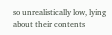so unrealistically low, lying about their contents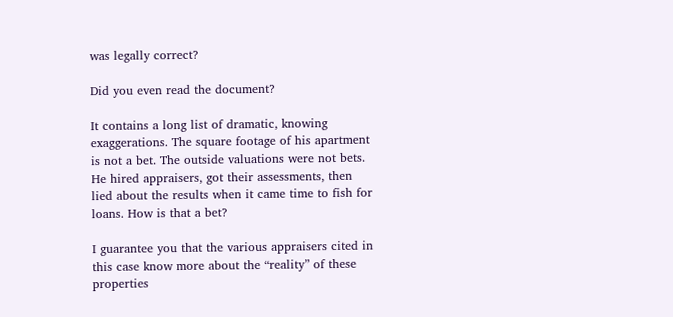was legally correct?

Did you even read the document?

It contains a long list of dramatic, knowing exaggerations. The square footage of his apartment is not a bet. The outside valuations were not bets. He hired appraisers, got their assessments, then lied about the results when it came time to fish for loans. How is that a bet?

I guarantee you that the various appraisers cited in this case know more about the “reality” of these properties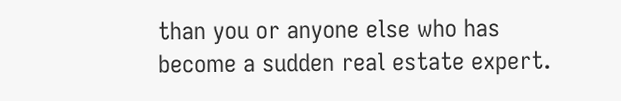than you or anyone else who has become a sudden real estate expert.